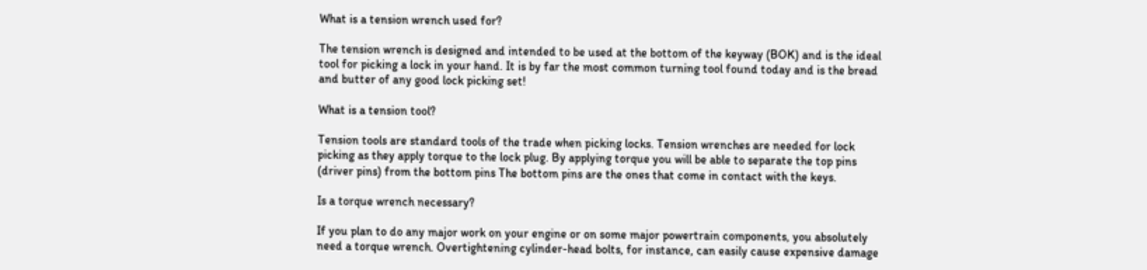What is a tension wrench used for?

The tension wrench is designed and intended to be used at the bottom of the keyway (BOK) and is the ideal tool for picking a lock in your hand. It is by far the most common turning tool found today and is the bread and butter of any good lock picking set!

What is a tension tool?

Tension tools are standard tools of the trade when picking locks. Tension wrenches are needed for lock picking as they apply torque to the lock plug. By applying torque you will be able to separate the top pins (driver pins) from the bottom pins The bottom pins are the ones that come in contact with the keys.

Is a torque wrench necessary?

If you plan to do any major work on your engine or on some major powertrain components, you absolutely need a torque wrench. Overtightening cylinder-head bolts, for instance, can easily cause expensive damage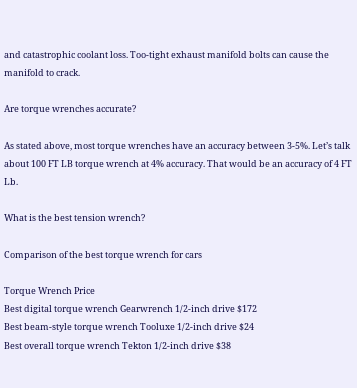and catastrophic coolant loss. Too-tight exhaust manifold bolts can cause the manifold to crack.

Are torque wrenches accurate?

As stated above, most torque wrenches have an accuracy between 3-5%. Let’s talk about 100 FT LB torque wrench at 4% accuracy. That would be an accuracy of 4 FT Lb.

What is the best tension wrench?

Comparison of the best torque wrench for cars

Torque Wrench Price
Best digital torque wrench Gearwrench 1/2-inch drive $172
Best beam-style torque wrench Tooluxe 1/2-inch drive $24
Best overall torque wrench Tekton 1/2-inch drive $38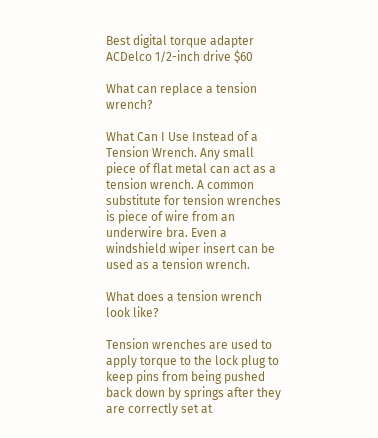Best digital torque adapter ACDelco 1/2-inch drive $60

What can replace a tension wrench?

What Can I Use Instead of a Tension Wrench. Any small piece of flat metal can act as a tension wrench. A common substitute for tension wrenches is piece of wire from an underwire bra. Even a windshield wiper insert can be used as a tension wrench.

What does a tension wrench look like?

Tension wrenches are used to apply torque to the lock plug to keep pins from being pushed back down by springs after they are correctly set at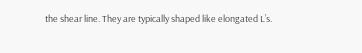the shear line. They are typically shaped like elongated L’s.